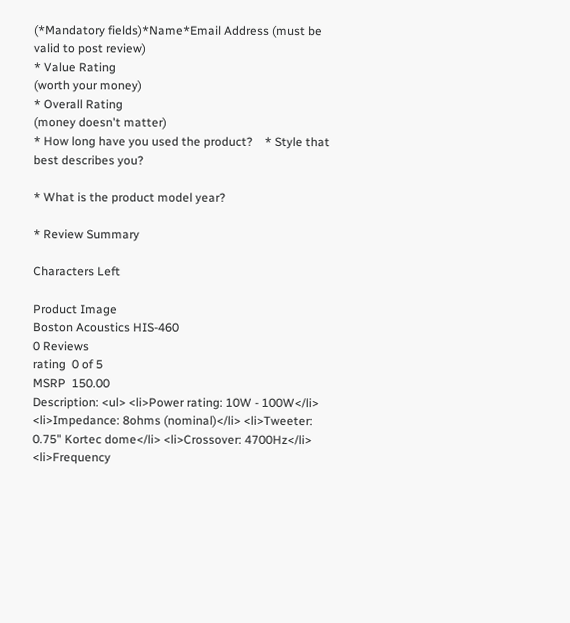(*Mandatory fields)*Name*Email Address (must be valid to post review)
* Value Rating
(worth your money)
* Overall Rating
(money doesn't matter)
* How long have you used the product?    * Style that best describes you?

* What is the product model year?

* Review Summary

Characters Left

Product Image
Boston Acoustics HIS-460
0 Reviews
rating  0 of 5
MSRP  150.00
Description: <ul> <li>Power rating: 10W - 100W</li> <li>Impedance: 8ohms (nominal)</li> <li>Tweeter: 0.75" Kortec dome</li> <li>Crossover: 4700Hz</li> <li>Frequency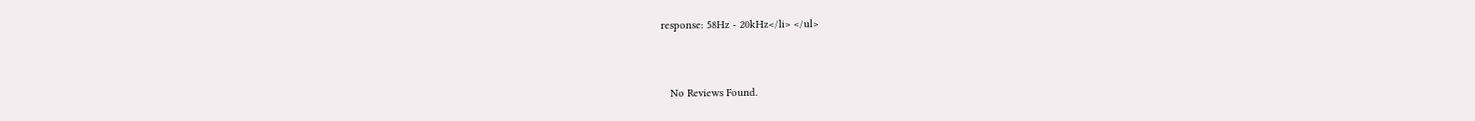response: 58Hz - 20kHz</li> </ul>


   No Reviews Found.